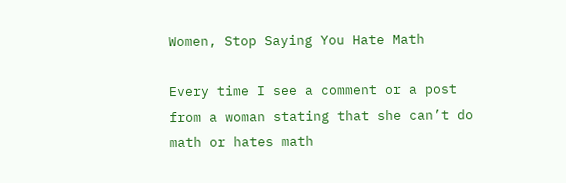Women, Stop Saying You Hate Math

Every time I see a comment or a post from a woman stating that she can’t do math or hates math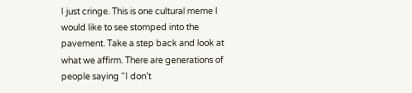I just cringe. This is one cultural meme I would like to see stomped into the pavement. Take a step back and look at what we affirm. There are generations of people saying “I don’t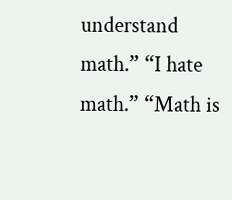understand math.” “I hate math.” “Math is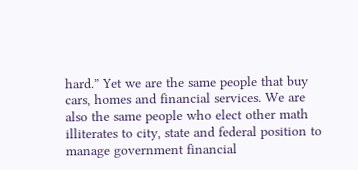hard.” Yet we are the same people that buy cars, homes and financial services. We are also the same people who elect other math illiterates to city, state and federal position to manage government financial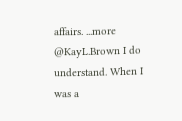affairs. ...more
@KayL.Brown I do understand. When I was a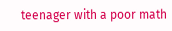teenager with a poor math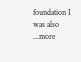foundation I was also ...more